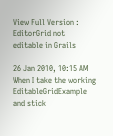View Full Version : EditorGrid not editable in Grails

26 Jan 2010, 10:15 AM
When I take the working EditableGridExample and stick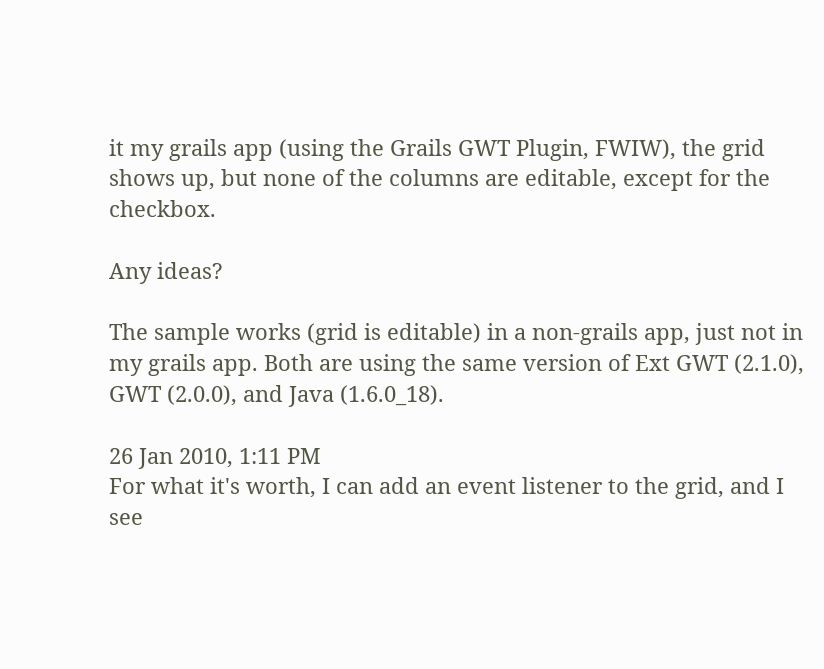it my grails app (using the Grails GWT Plugin, FWIW), the grid shows up, but none of the columns are editable, except for the checkbox.

Any ideas?

The sample works (grid is editable) in a non-grails app, just not in my grails app. Both are using the same version of Ext GWT (2.1.0), GWT (2.0.0), and Java (1.6.0_18).

26 Jan 2010, 1:11 PM
For what it's worth, I can add an event listener to the grid, and I see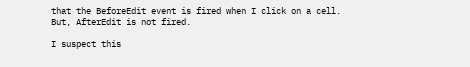that the BeforeEdit event is fired when I click on a cell. But, AfterEdit is not fired.

I suspect this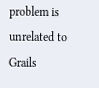problem is unrelated to Grails